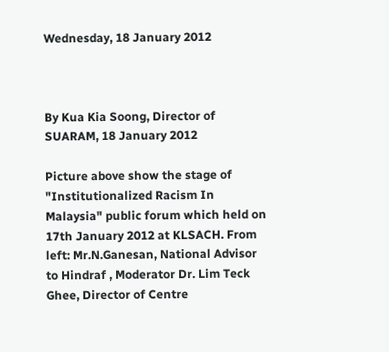Wednesday, 18 January 2012



By Kua Kia Soong, Director of SUARAM, 18 January 2012

Picture above show the stage of "Institutionalized Racism In Malaysia" public forum which held on 17th January 2012 at KLSACH. From left: Mr.N.Ganesan, National Advisor to Hindraf , Moderator Dr. Lim Teck Ghee, Director of Centre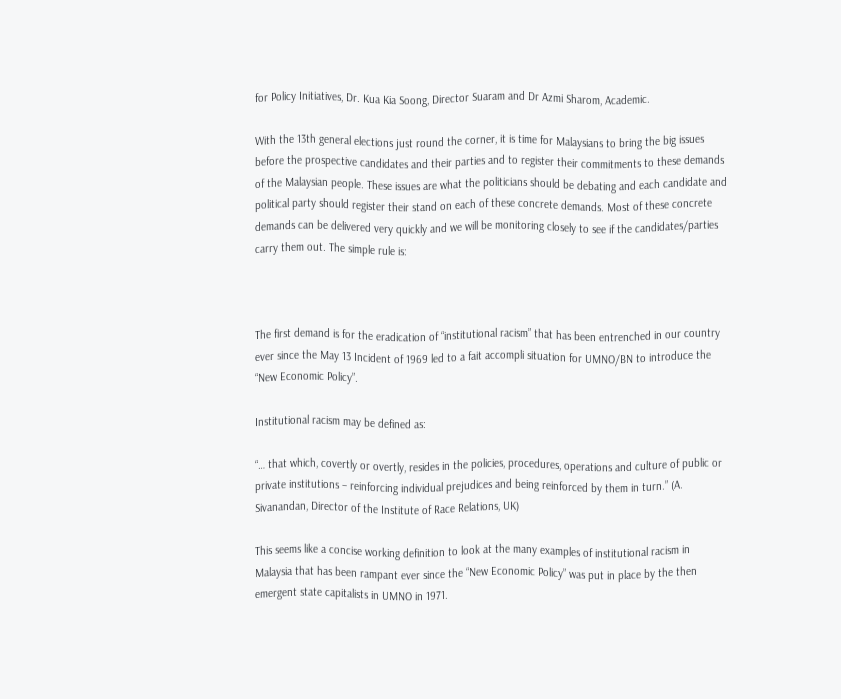for Policy Initiatives, Dr. Kua Kia Soong, Director Suaram and Dr Azmi Sharom, Academic.

With the 13th general elections just round the corner, it is time for Malaysians to bring the big issues before the prospective candidates and their parties and to register their commitments to these demands of the Malaysian people. These issues are what the politicians should be debating and each candidate and political party should register their stand on each of these concrete demands. Most of these concrete demands can be delivered very quickly and we will be monitoring closely to see if the candidates/parties carry them out. The simple rule is:



The first demand is for the eradication of “institutional racism” that has been entrenched in our country ever since the May 13 Incident of 1969 led to a fait accompli situation for UMNO/BN to introduce the “New Economic Policy”.

Institutional racism may be defined as:

“… that which, covertly or overtly, resides in the policies, procedures, operations and culture of public or private institutions – reinforcing individual prejudices and being reinforced by them in turn.” (A. Sivanandan, Director of the Institute of Race Relations, UK)

This seems like a concise working definition to look at the many examples of institutional racism in Malaysia that has been rampant ever since the “New Economic Policy” was put in place by the then emergent state capitalists in UMNO in 1971.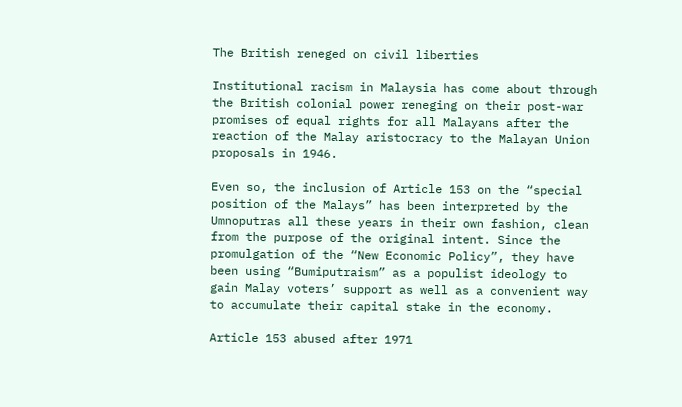The British reneged on civil liberties

Institutional racism in Malaysia has come about through the British colonial power reneging on their post-war promises of equal rights for all Malayans after the reaction of the Malay aristocracy to the Malayan Union proposals in 1946.

Even so, the inclusion of Article 153 on the “special position of the Malays” has been interpreted by the Umnoputras all these years in their own fashion, clean from the purpose of the original intent. Since the promulgation of the “New Economic Policy”, they have been using “Bumiputraism” as a populist ideology to gain Malay voters’ support as well as a convenient way to accumulate their capital stake in the economy.

Article 153 abused after 1971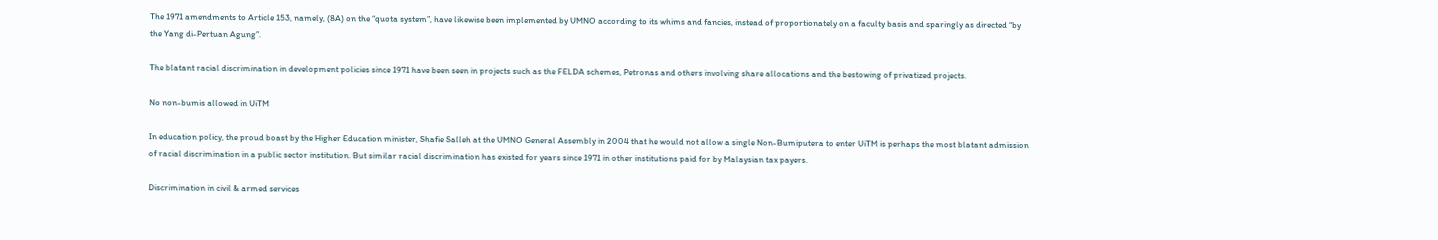The 1971 amendments to Article 153, namely, (8A) on the “quota system”, have likewise been implemented by UMNO according to its whims and fancies, instead of proportionately on a faculty basis and sparingly as directed “by the Yang di-Pertuan Agung”.

The blatant racial discrimination in development policies since 1971 have been seen in projects such as the FELDA schemes, Petronas and others involving share allocations and the bestowing of privatized projects.

No non-bumis allowed in UiTM

In education policy, the proud boast by the Higher Education minister, Shafie Salleh at the UMNO General Assembly in 2004 that he would not allow a single Non-Bumiputera to enter UiTM is perhaps the most blatant admission of racial discrimination in a public sector institution. But similar racial discrimination has existed for years since 1971 in other institutions paid for by Malaysian tax payers.

Discrimination in civil & armed services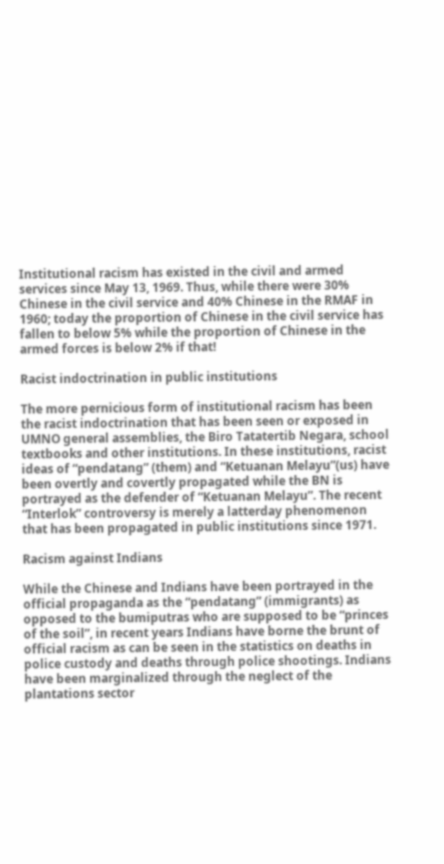Institutional racism has existed in the civil and armed services since May 13, 1969. Thus, while there were 30% Chinese in the civil service and 40% Chinese in the RMAF in 1960; today the proportion of Chinese in the civil service has fallen to below 5% while the proportion of Chinese in the armed forces is below 2% if that!

Racist indoctrination in public institutions

The more pernicious form of institutional racism has been the racist indoctrination that has been seen or exposed in UMNO general assemblies, the Biro Tatatertib Negara, school textbooks and other institutions. In these institutions, racist ideas of “pendatang” (them) and “Ketuanan Melayu”(us) have been overtly and covertly propagated while the BN is portrayed as the defender of “Ketuanan Melayu”. The recent “Interlok” controversy is merely a latterday phenomenon that has been propagated in public institutions since 1971.

Racism against Indians

While the Chinese and Indians have been portrayed in the official propaganda as the “pendatang” (immigrants) as opposed to the bumiputras who are supposed to be “princes of the soil”, in recent years Indians have borne the brunt of official racism as can be seen in the statistics on deaths in police custody and deaths through police shootings. Indians have been marginalized through the neglect of the plantations sector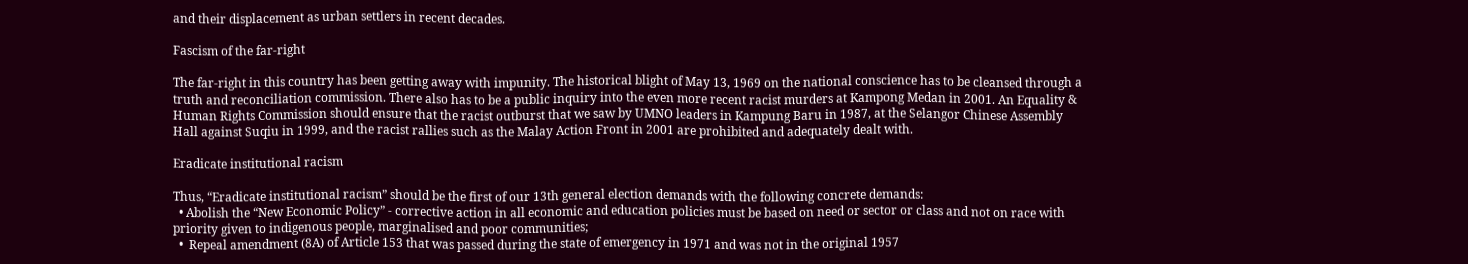and their displacement as urban settlers in recent decades.

Fascism of the far-right

The far-right in this country has been getting away with impunity. The historical blight of May 13, 1969 on the national conscience has to be cleansed through a truth and reconciliation commission. There also has to be a public inquiry into the even more recent racist murders at Kampong Medan in 2001. An Equality & Human Rights Commission should ensure that the racist outburst that we saw by UMNO leaders in Kampung Baru in 1987, at the Selangor Chinese Assembly Hall against Suqiu in 1999, and the racist rallies such as the Malay Action Front in 2001 are prohibited and adequately dealt with.

Eradicate institutional racism

Thus, “Eradicate institutional racism” should be the first of our 13th general election demands with the following concrete demands:
  • Abolish the “New Economic Policy” - corrective action in all economic and education policies must be based on need or sector or class and not on race with priority given to indigenous people, marginalised and poor communities;
  •  Repeal amendment (8A) of Article 153 that was passed during the state of emergency in 1971 and was not in the original 1957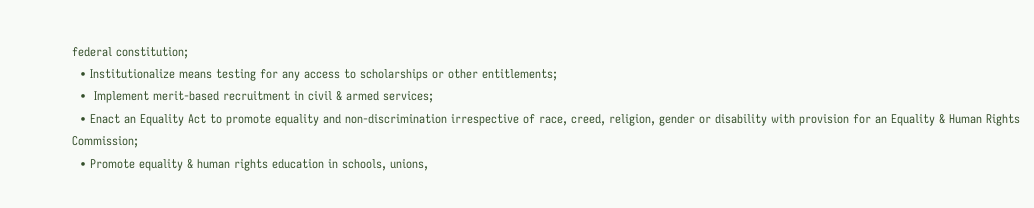federal constitution;
  • Institutionalize means testing for any access to scholarships or other entitlements;
  •  Implement merit-based recruitment in civil & armed services;
  • Enact an Equality Act to promote equality and non-discrimination irrespective of race, creed, religion, gender or disability with provision for an Equality & Human Rights Commission;
  • Promote equality & human rights education in schools, unions,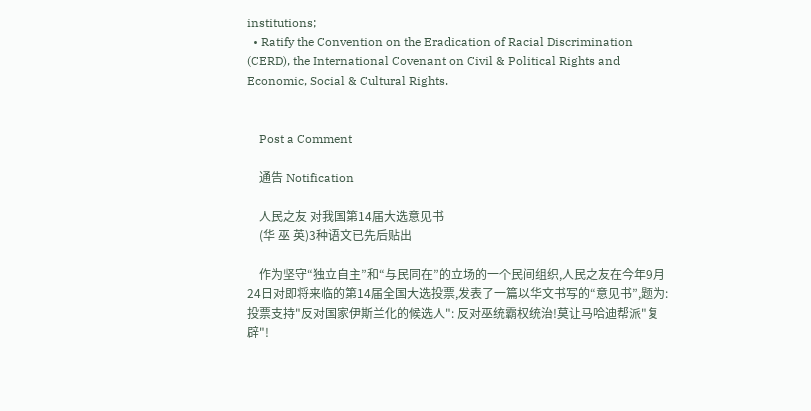institutions;
  • Ratify the Convention on the Eradication of Racial Discrimination (CERD), the International Covenant on Civil & Political Rights and Economic, Social & Cultural Rights.


    Post a Comment

    通告 Notification

    人民之友 对我国第14届大选意见书
    (华 巫 英)3种语文已先后贴出

    作为坚守“独立自主”和“与民同在”的立场的一个民间组织,人民之友在今年9月24日对即将来临的第14届全国大选投票,发表了一篇以华文书写的“意见书”,题为:投票支持"反对国家伊斯兰化的候选人": 反对巫统霸权统治!莫让马哈迪帮派"复辟"!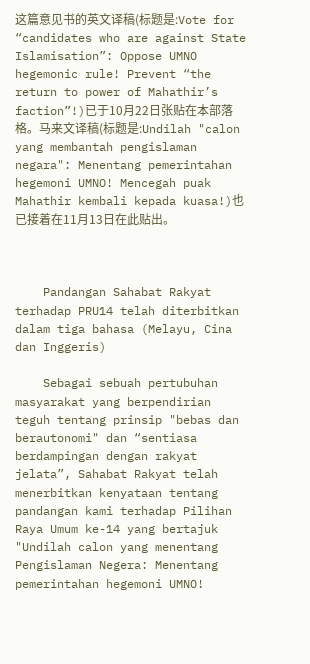这篇意见书的英文译稿(标题是:Vote for “candidates who are against State Islamisation”: Oppose UMNO hegemonic rule! Prevent “the return to power of Mahathir’s faction”!)已于10月22日张贴在本部落格。马来文译稿(标题是:Undilah "calon yang membantah pengislaman negara": Menentang pemerintahan hegemoni UMNO! Mencegah puak Mahathir kembali kepada kuasa!)也已接着在11月13日在此贴出。



    Pandangan Sahabat Rakyat terhadap PRU14 telah diterbitkan dalam tiga bahasa (Melayu, Cina dan Inggeris)

    Sebagai sebuah pertubuhan masyarakat yang berpendirian teguh tentang prinsip "bebas dan berautonomi" dan “sentiasa berdampingan dengan rakyat jelata”, Sahabat Rakyat telah menerbitkan kenyataan tentang pandangan kami terhadap Pilihan Raya Umum ke-14 yang bertajuk "Undilah calon yang menentang Pengislaman Negera: Menentang pemerintahan hegemoni UMNO!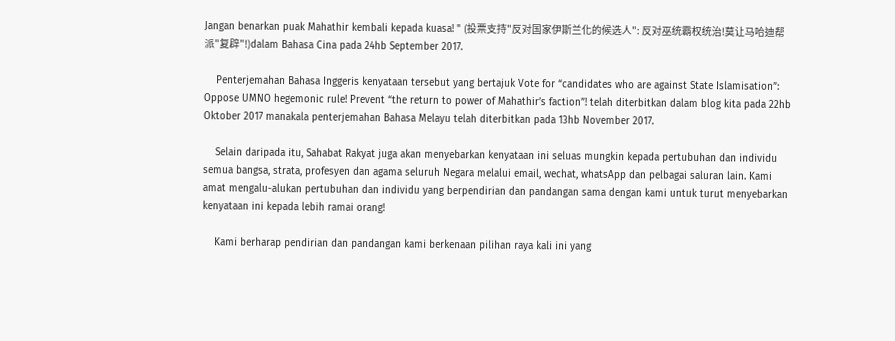Jangan benarkan puak Mahathir kembali kepada kuasa! " (投票支持"反对国家伊斯兰化的候选人": 反对巫统霸权统治!莫让马哈迪帮派"复辟"!)dalam Bahasa Cina pada 24hb September 2017.

    Penterjemahan Bahasa Inggeris kenyataan tersebut yang bertajuk Vote for “candidates who are against State Islamisation”: Oppose UMNO hegemonic rule! Prevent “the return to power of Mahathir’s faction”! telah diterbitkan dalam blog kita pada 22hb Oktober 2017 manakala penterjemahan Bahasa Melayu telah diterbitkan pada 13hb November 2017.

    Selain daripada itu, Sahabat Rakyat juga akan menyebarkan kenyataan ini seluas mungkin kepada pertubuhan dan individu semua bangsa, strata, profesyen dan agama seluruh Negara melalui email, wechat, whatsApp dan pelbagai saluran lain. Kami amat mengalu-alukan pertubuhan dan individu yang berpendirian dan pandangan sama dengan kami untuk turut menyebarkan kenyataan ini kepada lebih ramai orang!

    Kami berharap pendirian dan pandangan kami berkenaan pilihan raya kali ini yang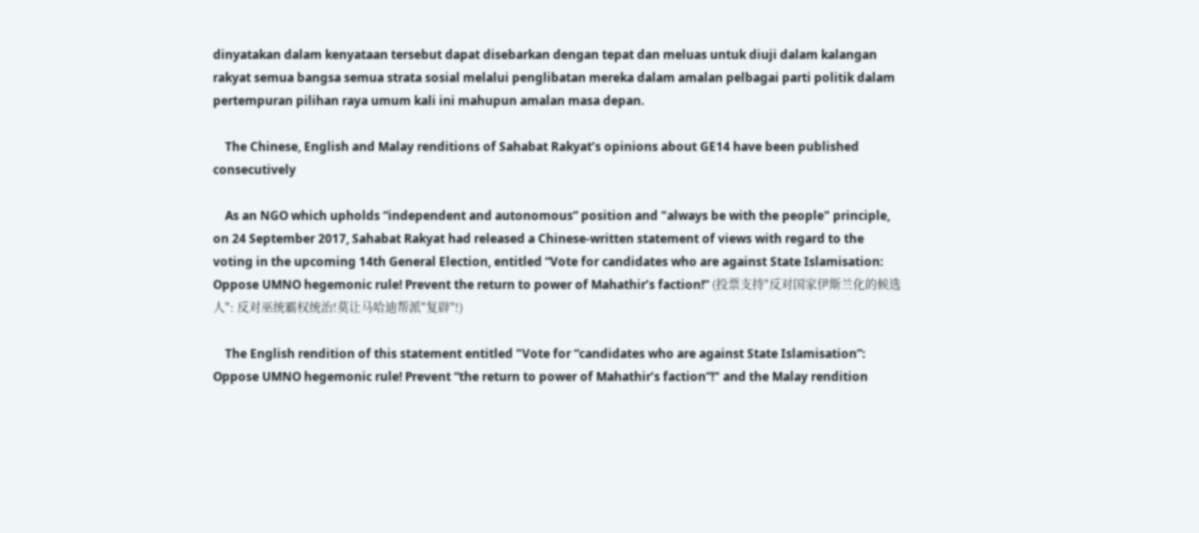dinyatakan dalam kenyataan tersebut dapat disebarkan dengan tepat dan meluas untuk diuji dalam kalangan rakyat semua bangsa semua strata sosial melalui penglibatan mereka dalam amalan pelbagai parti politik dalam pertempuran pilihan raya umum kali ini mahupun amalan masa depan.

    The Chinese, English and Malay renditions of Sahabat Rakyat’s opinions about GE14 have been published consecutively

    As an NGO which upholds “independent and autonomous” position and "always be with the people" principle, on 24 September 2017, Sahabat Rakyat had released a Chinese-written statement of views with regard to the voting in the upcoming 14th General Election, entitled “Vote for candidates who are against State Islamisation: Oppose UMNO hegemonic rule! Prevent the return to power of Mahathir’s faction!” (投票支持"反对国家伊斯兰化的候选人": 反对巫统霸权统治!莫让马哈迪帮派"复辟"!)

    The English rendition of this statement entitled "Vote for “candidates who are against State Islamisation”: Oppose UMNO hegemonic rule! Prevent “the return to power of Mahathir’s faction”!" and the Malay rendition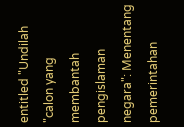entitled "Undilah "calon yang membantah pengislaman negara": Menentang pemerintahan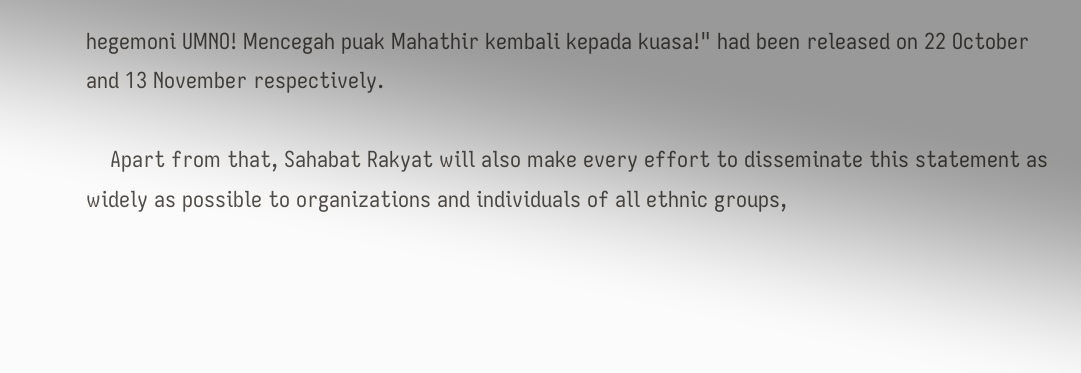hegemoni UMNO! Mencegah puak Mahathir kembali kepada kuasa!" had been released on 22 October and 13 November respectively.

    Apart from that, Sahabat Rakyat will also make every effort to disseminate this statement as widely as possible to organizations and individuals of all ethnic groups,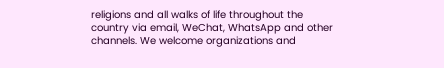religions and all walks of life throughout the country via email, WeChat, WhatsApp and other channels. We welcome organizations and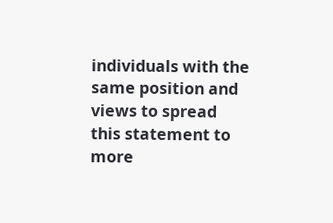individuals with the same position and views to spread this statement to more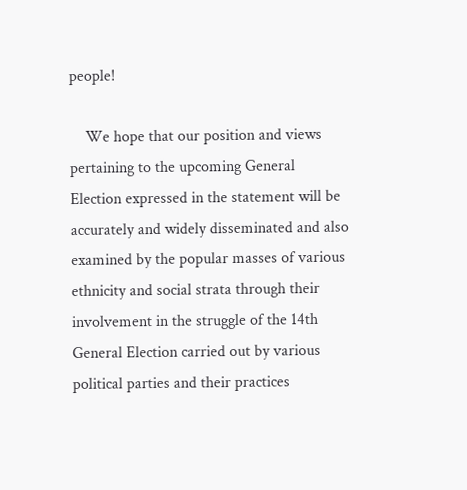people!

    We hope that our position and views pertaining to the upcoming General Election expressed in the statement will be accurately and widely disseminated and also examined by the popular masses of various ethnicity and social strata through their involvement in the struggle of the 14th General Election carried out by various political parties and their practices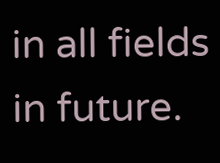in all fields in future.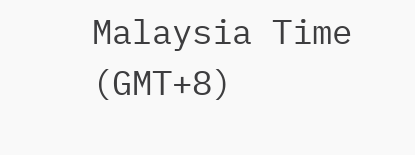Malaysia Time (GMT+8)